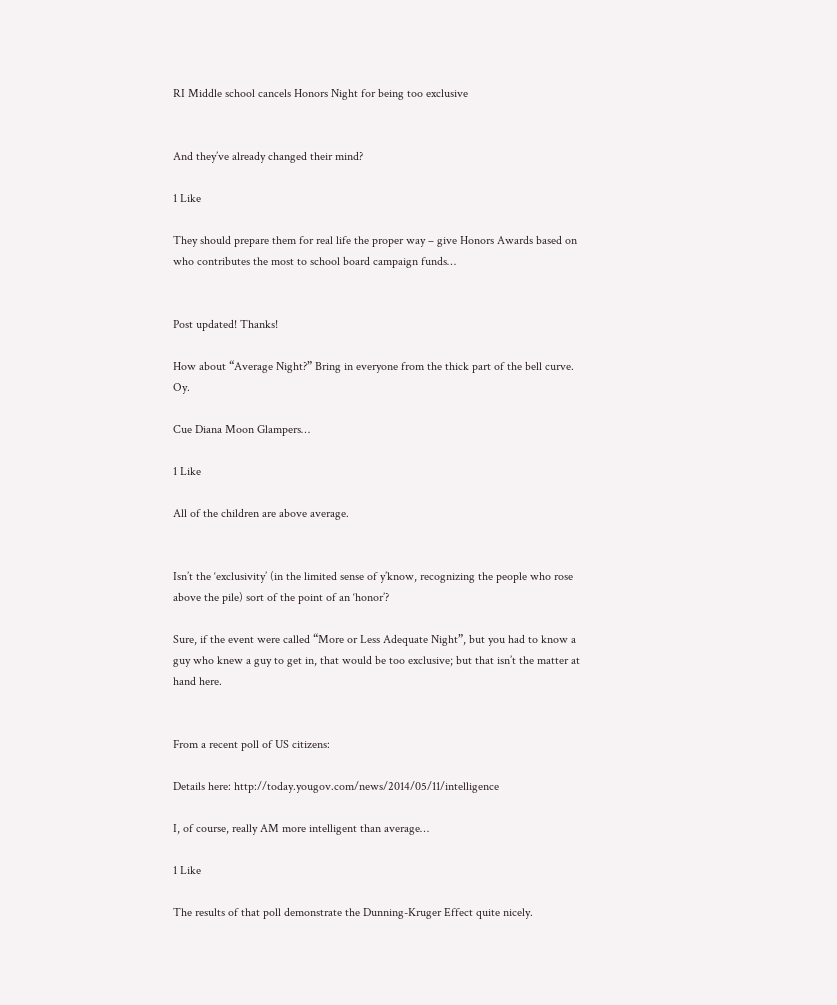RI Middle school cancels Honors Night for being too exclusive


And they’ve already changed their mind?

1 Like

They should prepare them for real life the proper way – give Honors Awards based on who contributes the most to school board campaign funds…


Post updated! Thanks!

How about “Average Night?” Bring in everyone from the thick part of the bell curve. Oy.

Cue Diana Moon Glampers…

1 Like

All of the children are above average.


Isn’t the ‘exclusivity’ (in the limited sense of y’know, recognizing the people who rose above the pile) sort of the point of an ‘honor’?

Sure, if the event were called “More or Less Adequate Night”, but you had to know a guy who knew a guy to get in, that would be too exclusive; but that isn’t the matter at hand here.


From a recent poll of US citizens:

Details here: http://today.yougov.com/news/2014/05/11/intelligence

I, of course, really AM more intelligent than average…

1 Like

The results of that poll demonstrate the Dunning-Kruger Effect quite nicely.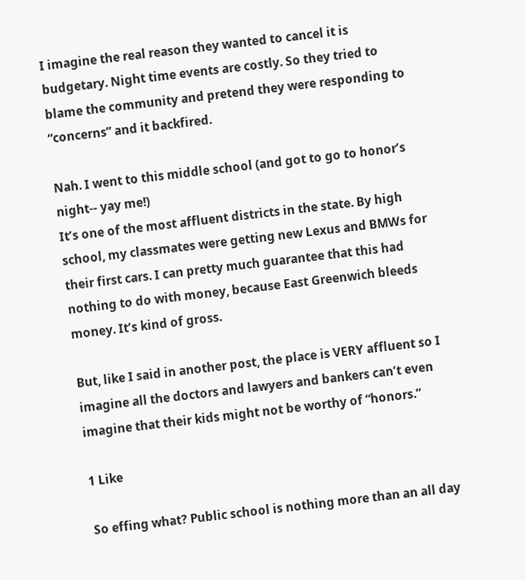I imagine the real reason they wanted to cancel it is budgetary. Night time events are costly. So they tried to blame the community and pretend they were responding to “concerns” and it backfired.

Nah. I went to this middle school (and got to go to honor’s night-- yay me!)
It’s one of the most affluent districts in the state. By high school, my classmates were getting new Lexus and BMWs for their first cars. I can pretty much guarantee that this had nothing to do with money, because East Greenwich bleeds money. It’s kind of gross.

But, like I said in another post, the place is VERY affluent so I imagine all the doctors and lawyers and bankers can’t even imagine that their kids might not be worthy of “honors.”

1 Like

So effing what? Public school is nothing more than an all day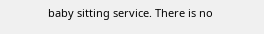baby sitting service. There is no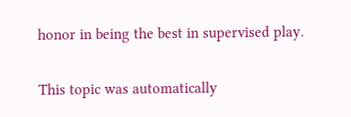honor in being the best in supervised play.

This topic was automatically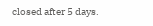closed after 5 days.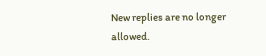New replies are no longer allowed.